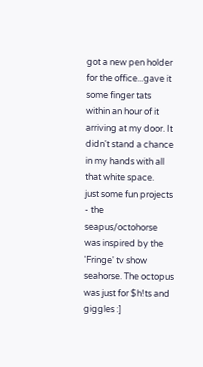got a new pen holder for the office...gave it some finger tats within an hour of it arriving at my door. It didn't stand a chance in my hands with all that white space.
just some fun projects - the seapus/octohorse was inspired by the 'Fringe' tv show seahorse. The octopus was just for $h!ts and giggles :]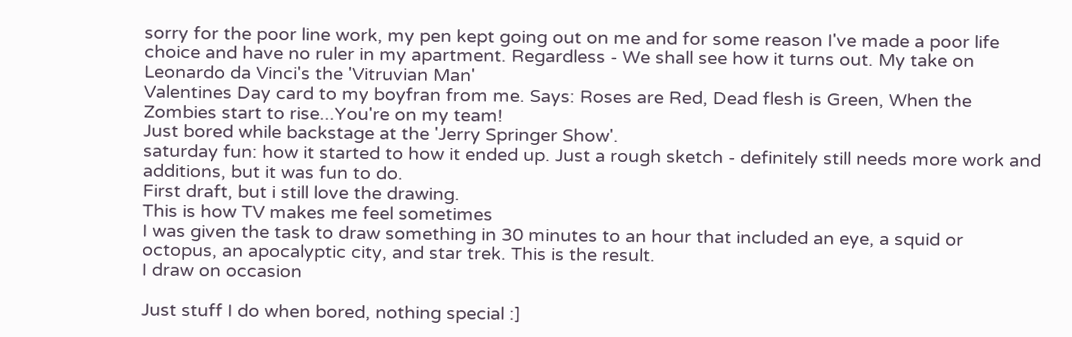sorry for the poor line work, my pen kept going out on me and for some reason I've made a poor life choice and have no ruler in my apartment. Regardless - We shall see how it turns out. My take on Leonardo da Vinci's the 'Vitruvian Man'
Valentines Day card to my boyfran from me. Says: Roses are Red, Dead flesh is Green, When the Zombies start to rise...You're on my team!
Just bored while backstage at the 'Jerry Springer Show'.
saturday fun: how it started to how it ended up. Just a rough sketch - definitely still needs more work and additions, but it was fun to do.
First draft, but i still love the drawing.
This is how TV makes me feel sometimes
I was given the task to draw something in 30 minutes to an hour that included an eye, a squid or octopus, an apocalyptic city, and star trek. This is the result.
I draw on occasion

Just stuff I do when bored, nothing special :]